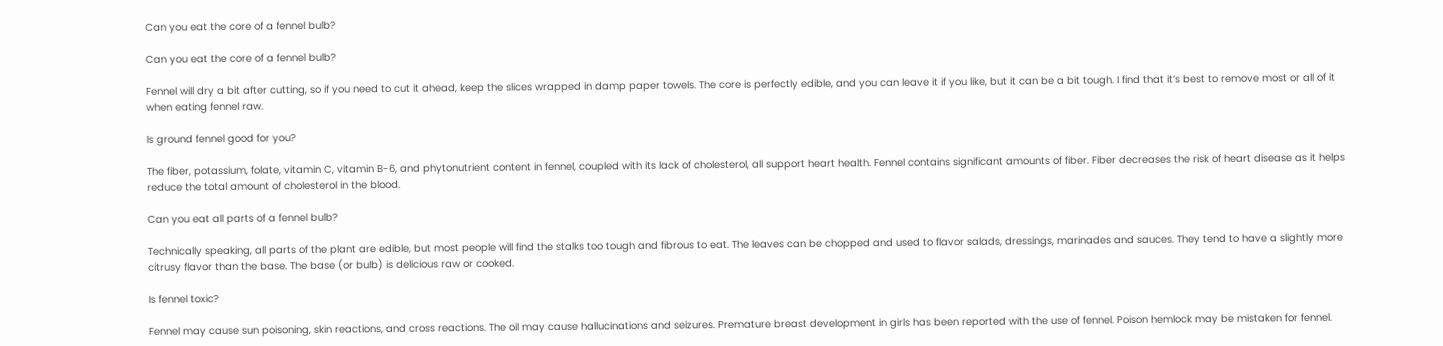Can you eat the core of a fennel bulb?

Can you eat the core of a fennel bulb?

Fennel will dry a bit after cutting, so if you need to cut it ahead, keep the slices wrapped in damp paper towels. The core is perfectly edible, and you can leave it if you like, but it can be a bit tough. I find that it’s best to remove most or all of it when eating fennel raw.

Is ground fennel good for you?

The fiber, potassium, folate, vitamin C, vitamin B-6, and phytonutrient content in fennel, coupled with its lack of cholesterol, all support heart health. Fennel contains significant amounts of fiber. Fiber decreases the risk of heart disease as it helps reduce the total amount of cholesterol in the blood.

Can you eat all parts of a fennel bulb?

Technically speaking, all parts of the plant are edible, but most people will find the stalks too tough and fibrous to eat. The leaves can be chopped and used to flavor salads, dressings, marinades and sauces. They tend to have a slightly more citrusy flavor than the base. The base (or bulb) is delicious raw or cooked.

Is fennel toxic?

Fennel may cause sun poisoning, skin reactions, and cross reactions. The oil may cause hallucinations and seizures. Premature breast development in girls has been reported with the use of fennel. Poison hemlock may be mistaken for fennel.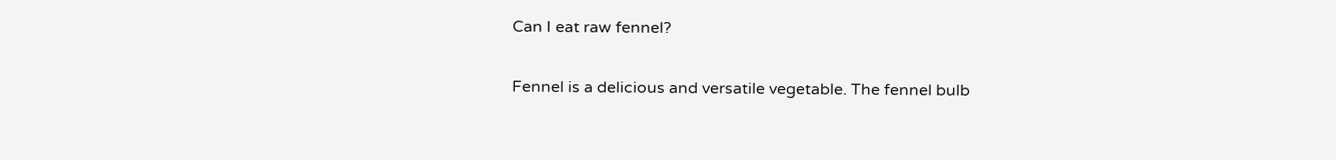Can I eat raw fennel?

Fennel is a delicious and versatile vegetable. The fennel bulb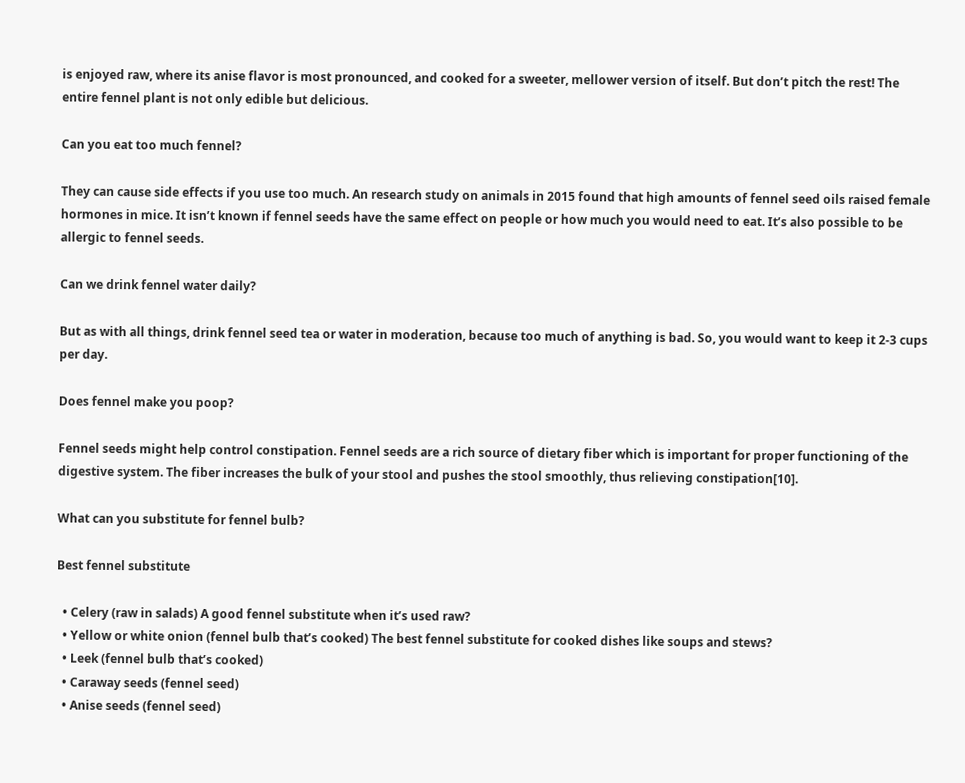is enjoyed raw, where its anise flavor is most pronounced, and cooked for a sweeter, mellower version of itself. But don’t pitch the rest! The entire fennel plant is not only edible but delicious.

Can you eat too much fennel?

They can cause side effects if you use too much. An research study on animals in 2015 found that high amounts of fennel seed oils raised female hormones in mice. It isn’t known if fennel seeds have the same effect on people or how much you would need to eat. It’s also possible to be allergic to fennel seeds.

Can we drink fennel water daily?

But as with all things, drink fennel seed tea or water in moderation, because too much of anything is bad. So, you would want to keep it 2-3 cups per day.

Does fennel make you poop?

Fennel seeds might help control constipation. Fennel seeds are a rich source of dietary fiber which is important for proper functioning of the digestive system. The fiber increases the bulk of your stool and pushes the stool smoothly, thus relieving constipation[10].

What can you substitute for fennel bulb?

Best fennel substitute

  • Celery (raw in salads) A good fennel substitute when it’s used raw?
  • Yellow or white onion (fennel bulb that’s cooked) The best fennel substitute for cooked dishes like soups and stews?
  • Leek (fennel bulb that’s cooked)
  • Caraway seeds (fennel seed)
  • Anise seeds (fennel seed)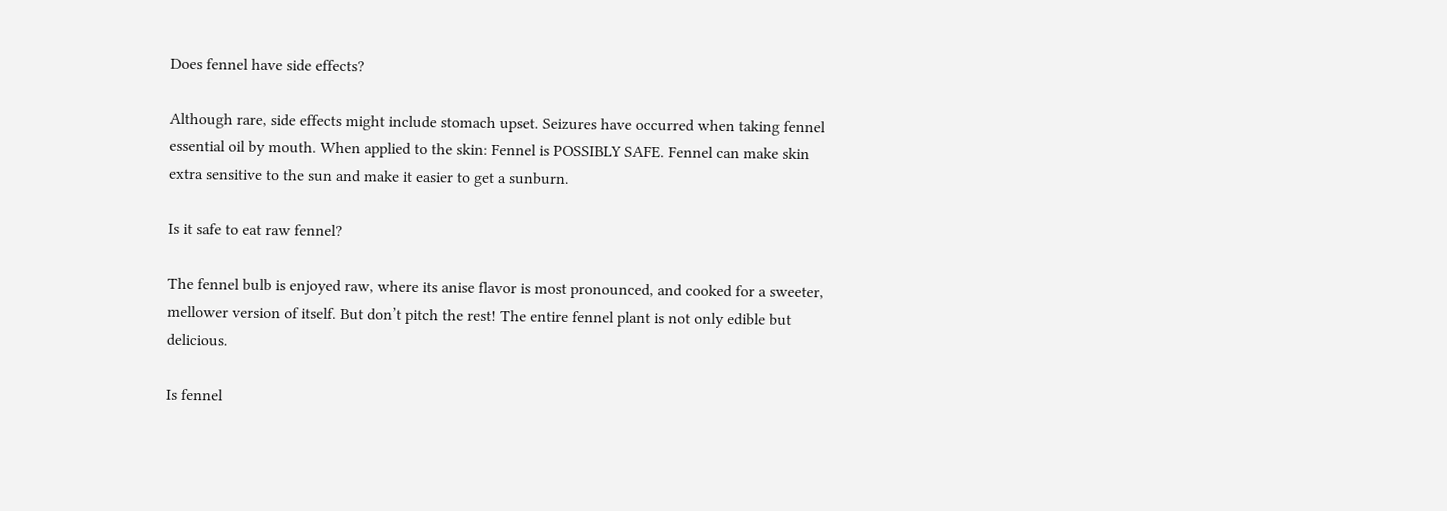Does fennel have side effects?

Although rare, side effects might include stomach upset. Seizures have occurred when taking fennel essential oil by mouth. When applied to the skin: Fennel is POSSIBLY SAFE. Fennel can make skin extra sensitive to the sun and make it easier to get a sunburn.

Is it safe to eat raw fennel?

The fennel bulb is enjoyed raw, where its anise flavor is most pronounced, and cooked for a sweeter, mellower version of itself. But don’t pitch the rest! The entire fennel plant is not only edible but delicious.

Is fennel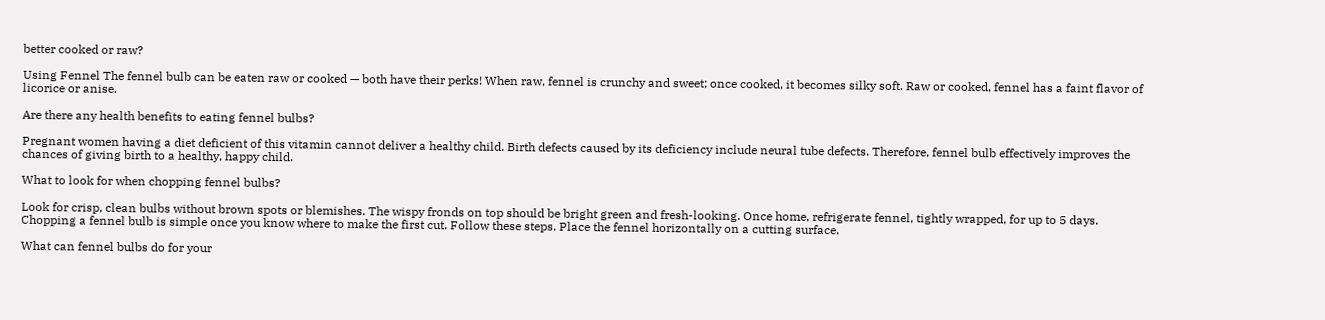better cooked or raw?

Using Fennel The fennel bulb can be eaten raw or cooked — both have their perks! When raw, fennel is crunchy and sweet; once cooked, it becomes silky soft. Raw or cooked, fennel has a faint flavor of licorice or anise.

Are there any health benefits to eating fennel bulbs?

Pregnant women having a diet deficient of this vitamin cannot deliver a healthy child. Birth defects caused by its deficiency include neural tube defects. Therefore, fennel bulb effectively improves the chances of giving birth to a healthy, happy child.

What to look for when chopping fennel bulbs?

Look for crisp, clean bulbs without brown spots or blemishes. The wispy fronds on top should be bright green and fresh-looking. Once home, refrigerate fennel, tightly wrapped, for up to 5 days. Chopping a fennel bulb is simple once you know where to make the first cut. Follow these steps. Place the fennel horizontally on a cutting surface.

What can fennel bulbs do for your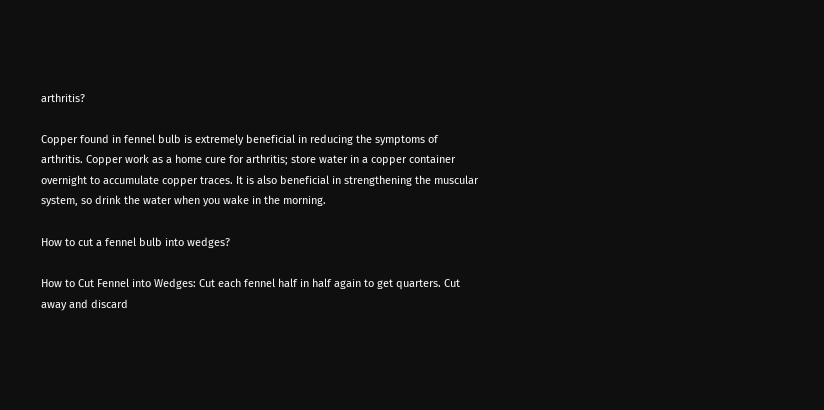arthritis?

Copper found in fennel bulb is extremely beneficial in reducing the symptoms of arthritis. Copper work as a home cure for arthritis; store water in a copper container overnight to accumulate copper traces. It is also beneficial in strengthening the muscular system, so drink the water when you wake in the morning.

How to cut a fennel bulb into wedges?

How to Cut Fennel into Wedges: Cut each fennel half in half again to get quarters. Cut away and discard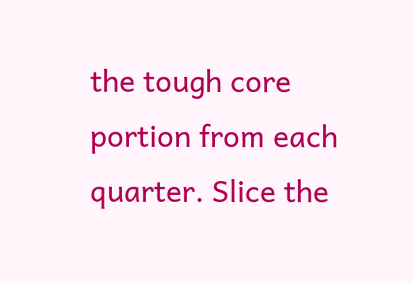the tough core portion from each quarter. Slice the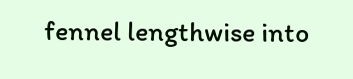fennel lengthwise into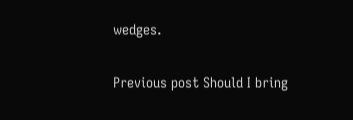wedges.

Previous post Should I bring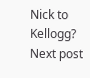Nick to Kellogg?
Next post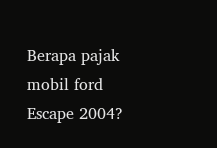Berapa pajak mobil ford Escape 2004?